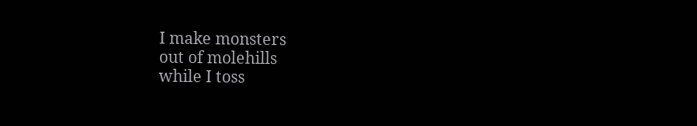I make monsters
out of molehills
while I toss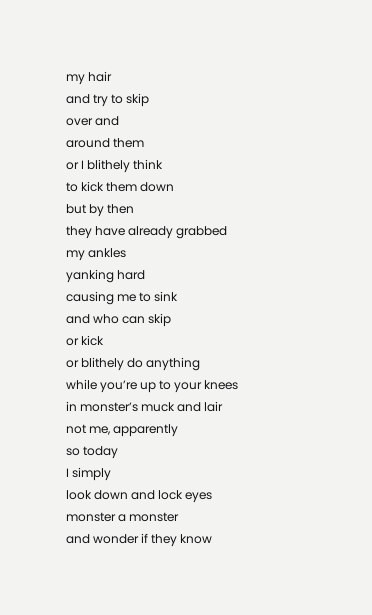my hair
and try to skip
over and
around them
or I blithely think
to kick them down
but by then
they have already grabbed
my ankles
yanking hard
causing me to sink
and who can skip
or kick
or blithely do anything
while you’re up to your knees
in monster’s muck and lair
not me, apparently
so today
I simply
look down and lock eyes
monster a monster
and wonder if they know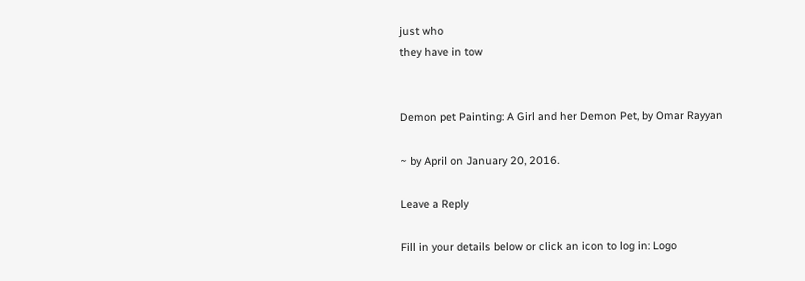just who
they have in tow


Demon pet Painting: A Girl and her Demon Pet, by Omar Rayyan

~ by April on January 20, 2016.

Leave a Reply

Fill in your details below or click an icon to log in: Logo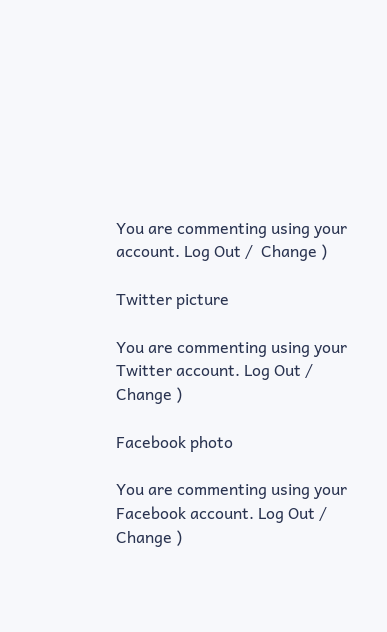You are commenting using your account. Log Out /  Change )

Twitter picture

You are commenting using your Twitter account. Log Out /  Change )

Facebook photo

You are commenting using your Facebook account. Log Out /  Change )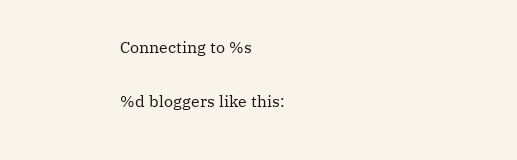Connecting to %s

%d bloggers like this: